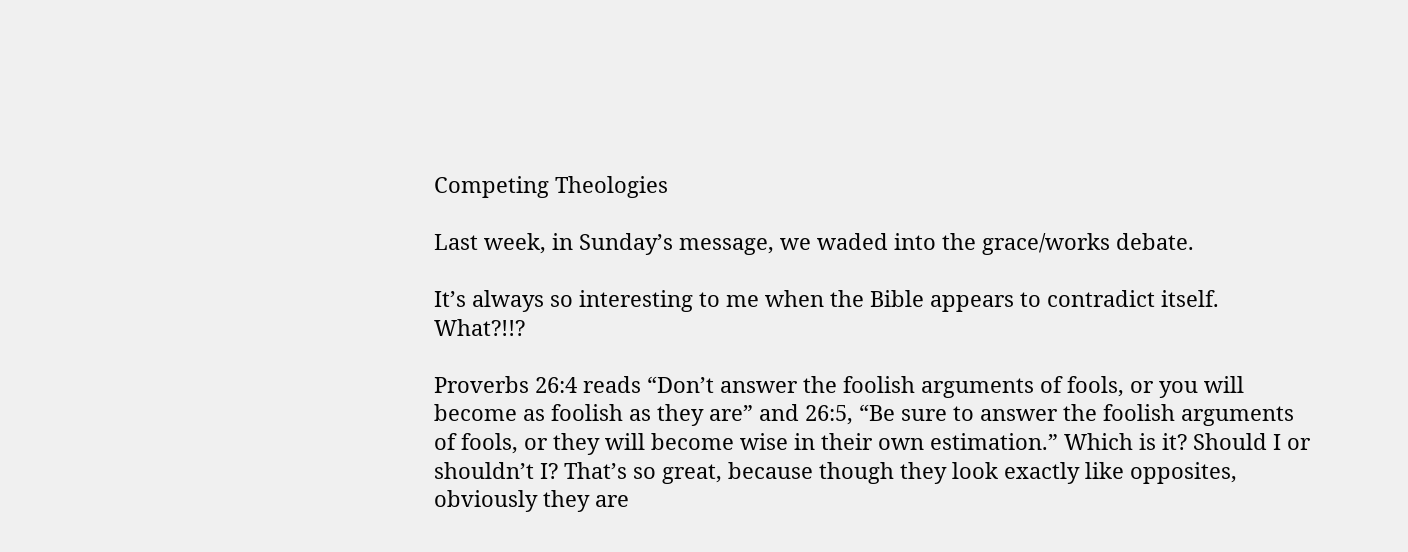Competing Theologies

Last week, in Sunday’s message, we waded into the grace/works debate.

It’s always so interesting to me when the Bible appears to contradict itself. What?!!?

Proverbs 26:4 reads “Don’t answer the foolish arguments of fools, or you will become as foolish as they are” and 26:5, “Be sure to answer the foolish arguments of fools, or they will become wise in their own estimation.” Which is it? Should I or shouldn’t I? That’s so great, because though they look exactly like opposites, obviously they are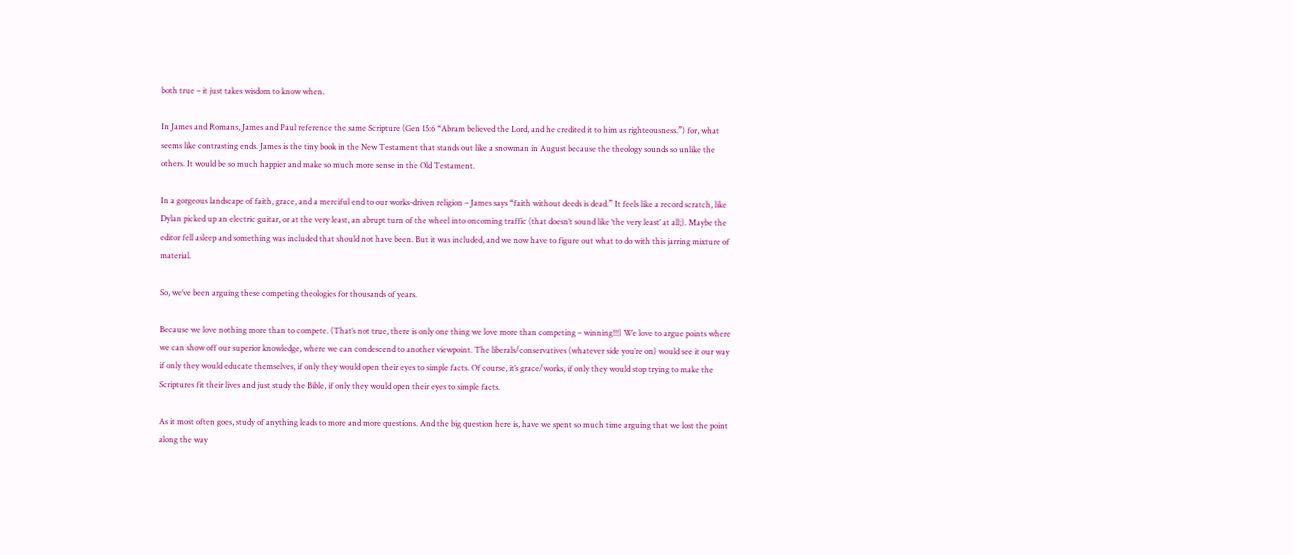both true – it just takes wisdom to know when.

In James and Romans, James and Paul reference the same Scripture (Gen 15:6 “Abram believed the Lord, and he credited it to him as righteousness.”) for, what seems like contrasting ends. James is the tiny book in the New Testament that stands out like a snowman in August because the theology sounds so unlike the others. It would be so much happier and make so much more sense in the Old Testament.

In a gorgeous landscape of faith, grace, and a merciful end to our works-driven religion – James says “faith without deeds is dead.” It feels like a record scratch, like Dylan picked up an electric guitar, or at the very least, an abrupt turn of the wheel into oncoming traffic (that doesn’t sound like ‘the very least’ at all;). Maybe the editor fell asleep and something was included that should not have been. But it was included, and we now have to figure out what to do with this jarring mixture of material.

So, we’ve been arguing these competing theologies for thousands of years.

Because we love nothing more than to compete. (That’s not true, there is only one thing we love more than competing – winning!!!) We love to argue points where we can show off our superior knowledge, where we can condescend to another viewpoint. The liberals/conservatives (whatever side you’re on) would see it our way if only they would educate themselves, if only they would open their eyes to simple facts. Of course, it’s grace/works, if only they would stop trying to make the Scriptures fit their lives and just study the Bible, if only they would open their eyes to simple facts.

As it most often goes, study of anything leads to more and more questions. And the big question here is, have we spent so much time arguing that we lost the point along the way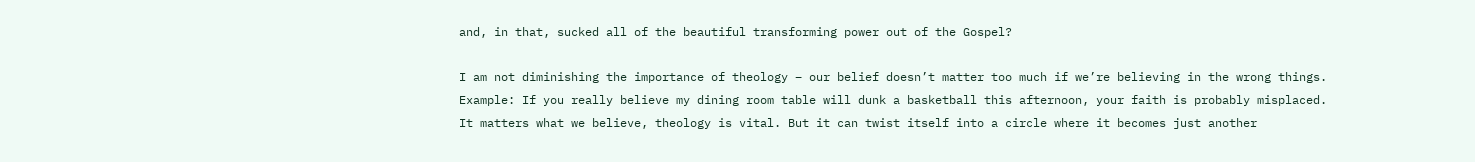and, in that, sucked all of the beautiful transforming power out of the Gospel?

I am not diminishing the importance of theology – our belief doesn’t matter too much if we’re believing in the wrong things. Example: If you really believe my dining room table will dunk a basketball this afternoon, your faith is probably misplaced. It matters what we believe, theology is vital. But it can twist itself into a circle where it becomes just another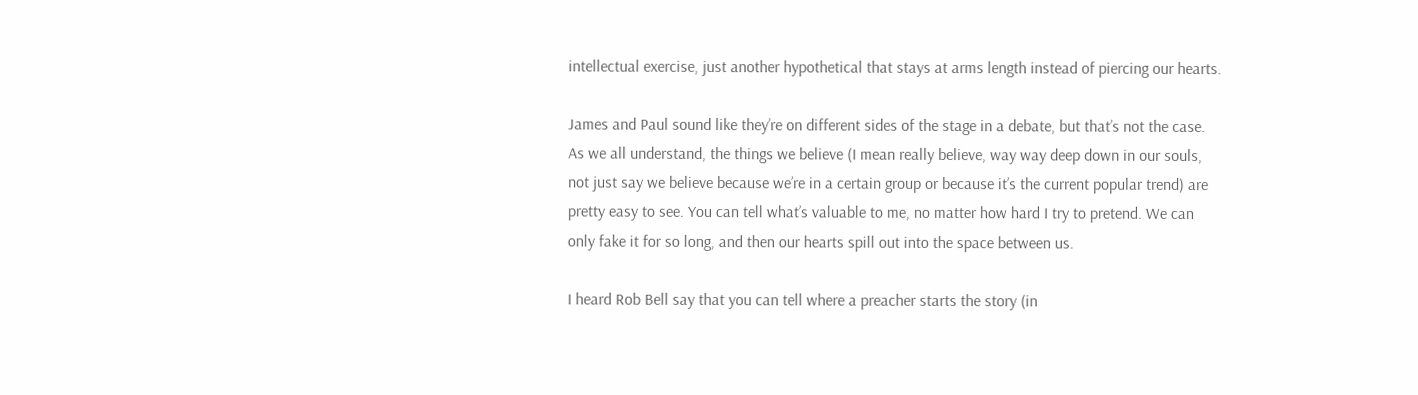intellectual exercise, just another hypothetical that stays at arms length instead of piercing our hearts.

James and Paul sound like they’re on different sides of the stage in a debate, but that’s not the case. As we all understand, the things we believe (I mean really believe, way way deep down in our souls, not just say we believe because we’re in a certain group or because it’s the current popular trend) are pretty easy to see. You can tell what’s valuable to me, no matter how hard I try to pretend. We can only fake it for so long, and then our hearts spill out into the space between us.

I heard Rob Bell say that you can tell where a preacher starts the story (in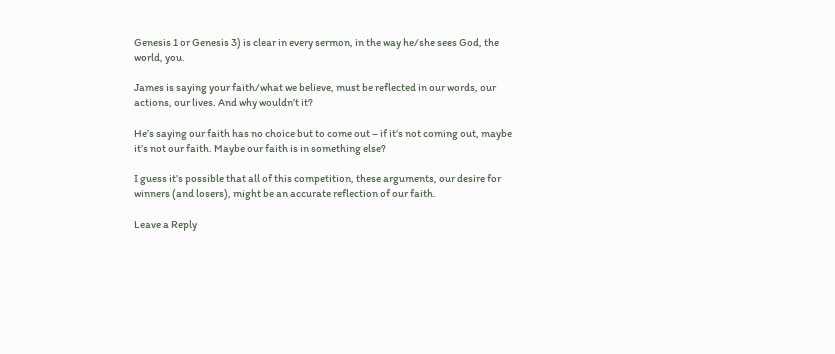Genesis 1 or Genesis 3) is clear in every sermon, in the way he/she sees God, the world, you.

James is saying your faith/what we believe, must be reflected in our words, our actions, our lives. And why wouldn’t it?

He’s saying our faith has no choice but to come out – if it’s not coming out, maybe it’s not our faith. Maybe our faith is in something else?

I guess it’s possible that all of this competition, these arguments, our desire for winners (and losers), might be an accurate reflection of our faith.

Leave a Reply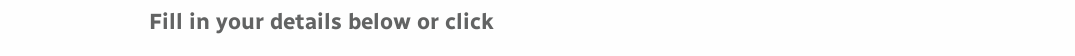Fill in your details below or click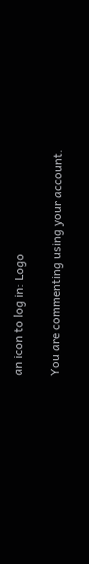an icon to log in: Logo

You are commenting using your account.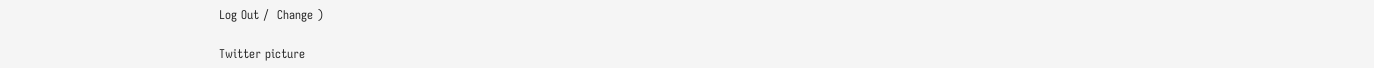Log Out /  Change )

Twitter picture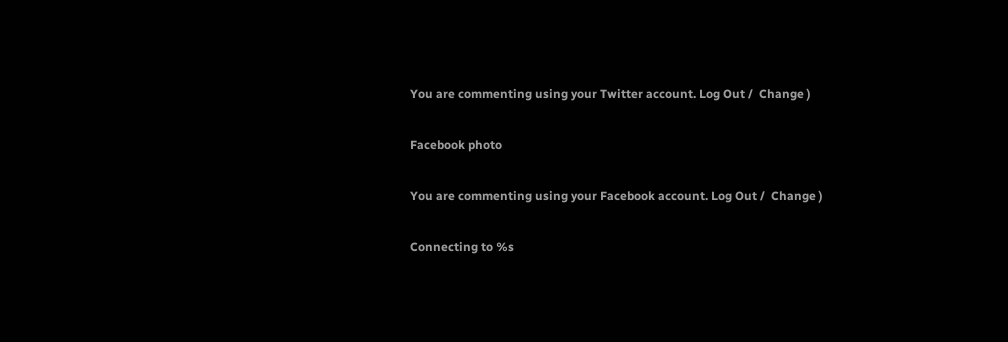You are commenting using your Twitter account. Log Out /  Change )

Facebook photo

You are commenting using your Facebook account. Log Out /  Change )

Connecting to %s